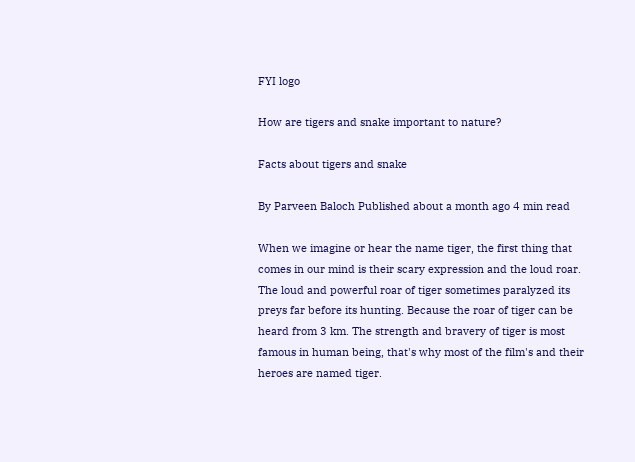FYI logo

How are tigers and snake important to nature?

Facts about tigers and snake

By Parveen Baloch Published about a month ago 4 min read

When we imagine or hear the name tiger, the first thing that comes in our mind is their scary expression and the loud roar. The loud and powerful roar of tiger sometimes paralyzed its preys far before its hunting. Because the roar of tiger can be heard from 3 km. The strength and bravery of tiger is most famous in human being, that's why most of the film's and their heroes are named tiger.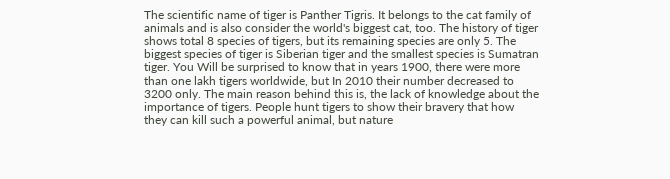The scientific name of tiger is Panther Tigris. It belongs to the cat family of animals and is also consider the world's biggest cat, too. The history of tiger shows total 8 species of tigers, but its remaining species are only 5. The biggest species of tiger is Siberian tiger and the smallest species is Sumatran tiger. You Will be surprised to know that in years 1900, there were more than one lakh tigers worldwide, but In 2010 their number decreased to 3200 only. The main reason behind this is, the lack of knowledge about the importance of tigers. People hunt tigers to show their bravery that how they can kill such a powerful animal, but nature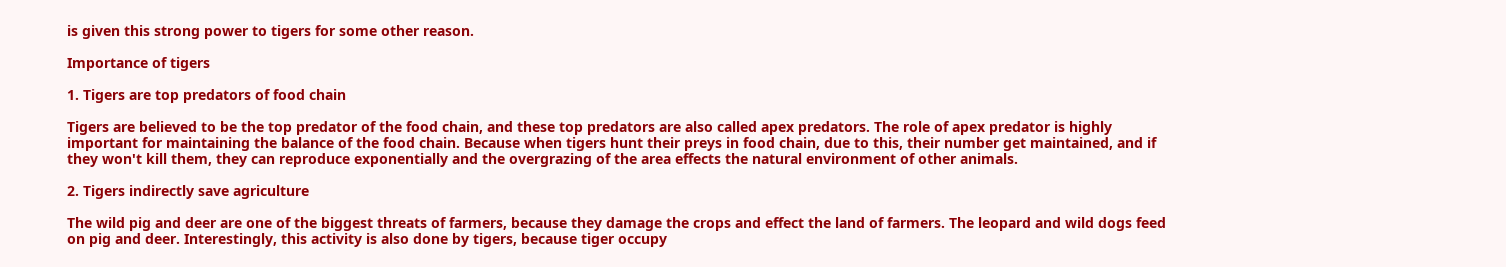is given this strong power to tigers for some other reason.

Importance of tigers

1. Tigers are top predators of food chain

Tigers are believed to be the top predator of the food chain, and these top predators are also called apex predators. The role of apex predator is highly important for maintaining the balance of the food chain. Because when tigers hunt their preys in food chain, due to this, their number get maintained, and if they won't kill them, they can reproduce exponentially and the overgrazing of the area effects the natural environment of other animals.

2. Tigers indirectly save agriculture

The wild pig and deer are one of the biggest threats of farmers, because they damage the crops and effect the land of farmers. The leopard and wild dogs feed on pig and deer. Interestingly, this activity is also done by tigers, because tiger occupy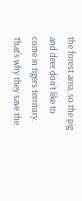the forest area, so the pig and deer don't like to come in tigers territory. That's why they save the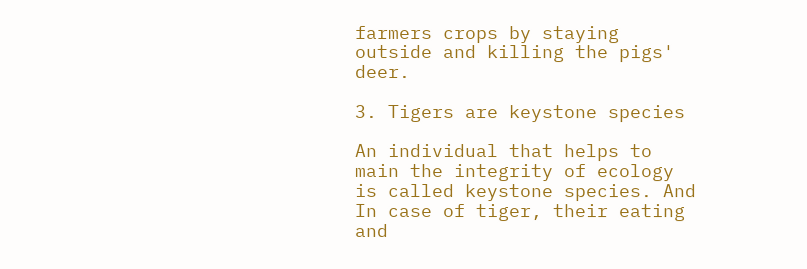farmers crops by staying outside and killing the pigs' deer.

3. Tigers are keystone species

An individual that helps to main the integrity of ecology is called keystone species. And In case of tiger, their eating and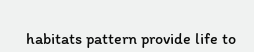habitats pattern provide life to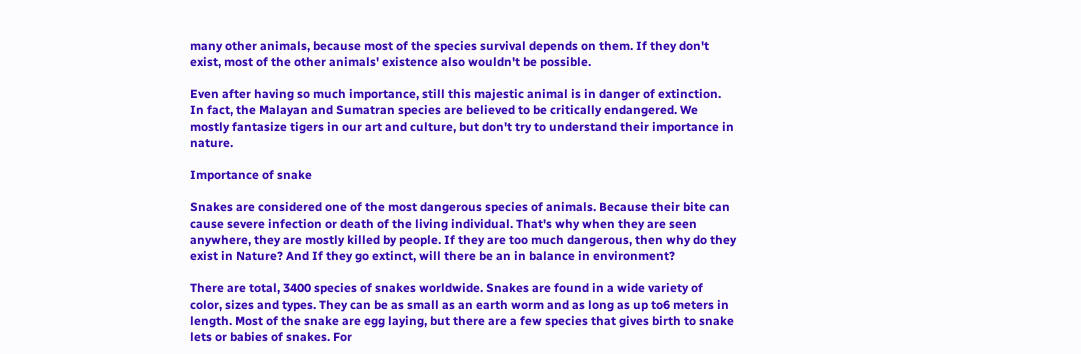many other animals, because most of the species survival depends on them. If they don't exist, most of the other animals' existence also wouldn't be possible.

Even after having so much importance, still this majestic animal is in danger of extinction. In fact, the Malayan and Sumatran species are believed to be critically endangered. We mostly fantasize tigers in our art and culture, but don't try to understand their importance in nature.

Importance of snake

Snakes are considered one of the most dangerous species of animals. Because their bite can cause severe infection or death of the living individual. That's why when they are seen anywhere, they are mostly killed by people. If they are too much dangerous, then why do they exist in Nature? And If they go extinct, will there be an in balance in environment?

There are total, 3400 species of snakes worldwide. Snakes are found in a wide variety of color, sizes and types. They can be as small as an earth worm and as long as up to6 meters in length. Most of the snake are egg laying, but there are a few species that gives birth to snake lets or babies of snakes. For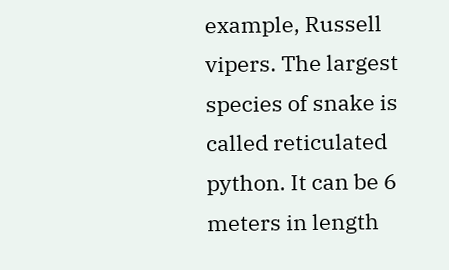example, Russell vipers. The largest species of snake is called reticulated python. It can be 6 meters in length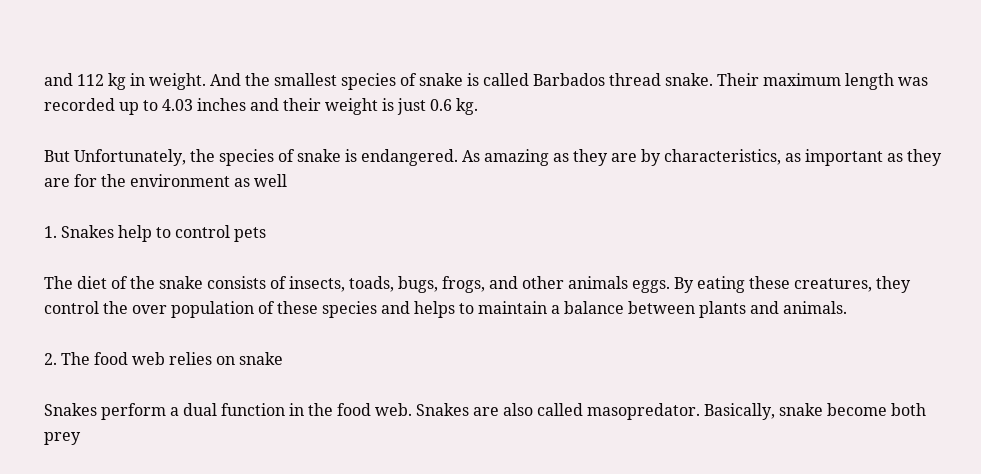and 112 kg in weight. And the smallest species of snake is called Barbados thread snake. Their maximum length was recorded up to 4.03 inches and their weight is just 0.6 kg.

But Unfortunately, the species of snake is endangered. As amazing as they are by characteristics, as important as they are for the environment as well

1. Snakes help to control pets

The diet of the snake consists of insects, toads, bugs, frogs, and other animals eggs. By eating these creatures, they control the over population of these species and helps to maintain a balance between plants and animals.

2. The food web relies on snake

Snakes perform a dual function in the food web. Snakes are also called masopredator. Basically, snake become both prey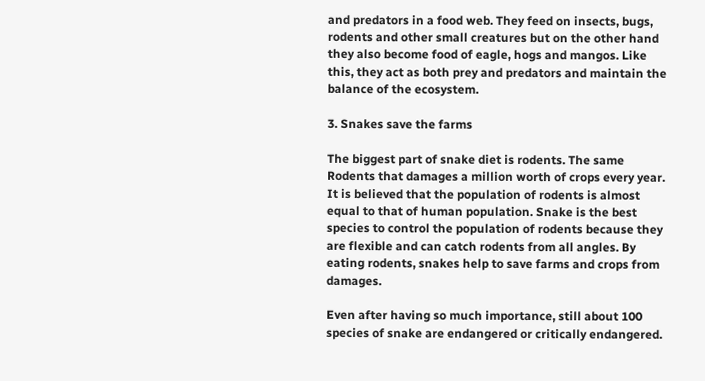and predators in a food web. They feed on insects, bugs, rodents and other small creatures but on the other hand they also become food of eagle, hogs and mangos. Like this, they act as both prey and predators and maintain the balance of the ecosystem.

3. Snakes save the farms

The biggest part of snake diet is rodents. The same Rodents that damages a million worth of crops every year. It is believed that the population of rodents is almost equal to that of human population. Snake is the best species to control the population of rodents because they are flexible and can catch rodents from all angles. By eating rodents, snakes help to save farms and crops from damages.

Even after having so much importance, still about 100 species of snake are endangered or critically endangered.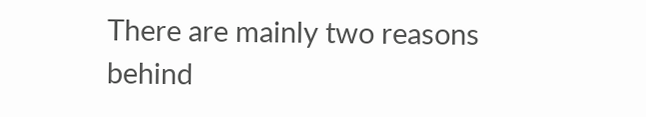There are mainly two reasons behind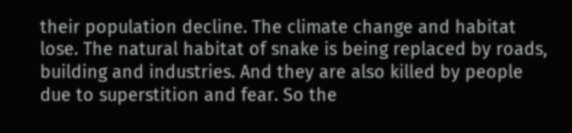their population decline. The climate change and habitat lose. The natural habitat of snake is being replaced by roads, building and industries. And they are also killed by people due to superstition and fear. So the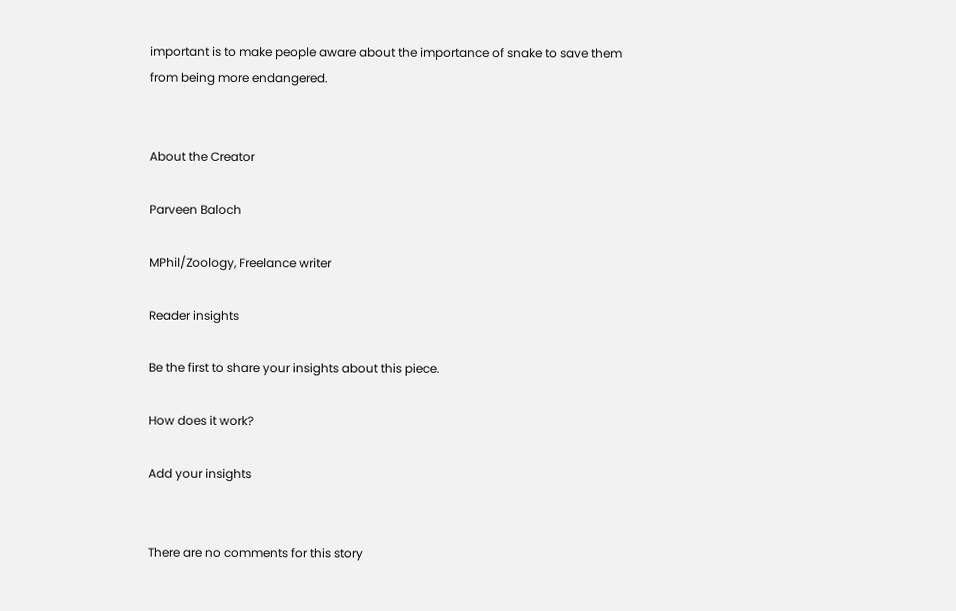important is to make people aware about the importance of snake to save them from being more endangered.


About the Creator

Parveen Baloch

MPhil/Zoology, Freelance writer

Reader insights

Be the first to share your insights about this piece.

How does it work?

Add your insights


There are no comments for this story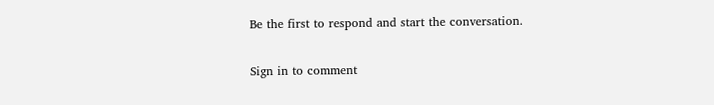Be the first to respond and start the conversation.

Sign in to comment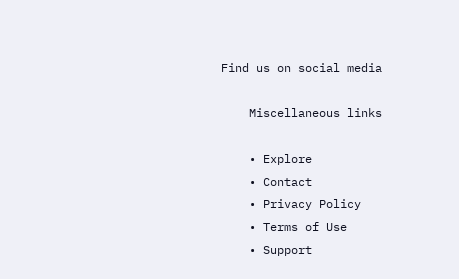Find us on social media

    Miscellaneous links

    • Explore
    • Contact
    • Privacy Policy
    • Terms of Use
    • Support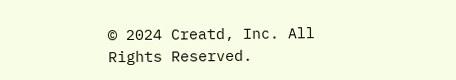© 2024 Creatd, Inc. All Rights Reserved.